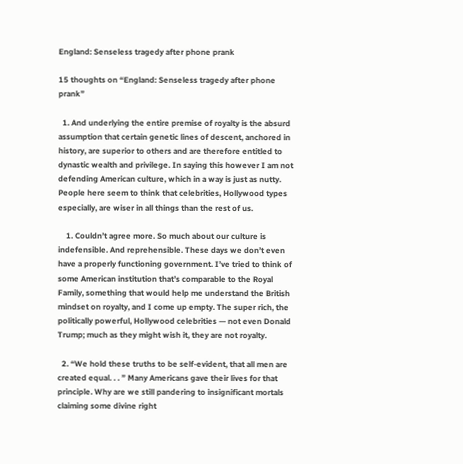England: Senseless tragedy after phone prank

15 thoughts on “England: Senseless tragedy after phone prank”

  1. And underlying the entire premise of royalty is the absurd assumption that certain genetic lines of descent, anchored in history, are superior to others and are therefore entitled to dynastic wealth and privilege. In saying this however I am not defending American culture, which in a way is just as nutty. People here seem to think that celebrities, Hollywood types especially, are wiser in all things than the rest of us.

    1. Couldn’t agree more. So much about our culture is indefensible. And reprehensible. These days we don’t even have a properly functioning government. I’ve tried to think of some American institution that’s comparable to the Royal Family, something that would help me understand the British mindset on royalty, and I come up empty. The super rich, the politically powerful, Hollywood celebrities — not even Donald Trump; much as they might wish it, they are not royalty.

  2. “We hold these truths to be self-evident, that all men are created equal. . . ” Many Americans gave their lives for that principle. Why are we still pandering to insignificant mortals claiming some divine right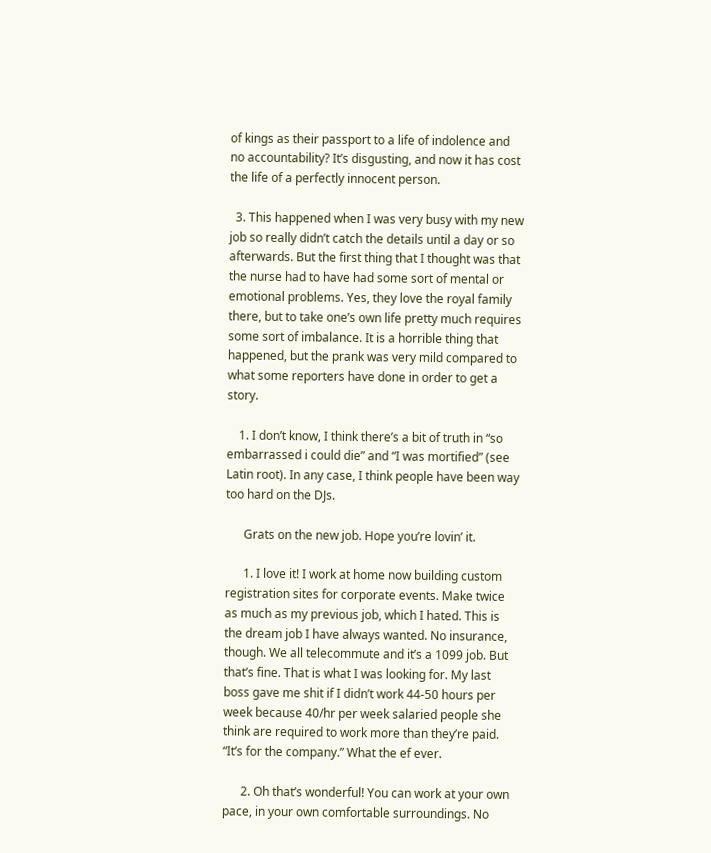of kings as their passport to a life of indolence and no accountability? It’s disgusting, and now it has cost the life of a perfectly innocent person.

  3. This happened when I was very busy with my new job so really didn’t catch the details until a day or so afterwards. But the first thing that I thought was that the nurse had to have had some sort of mental or emotional problems. Yes, they love the royal family there, but to take one’s own life pretty much requires some sort of imbalance. It is a horrible thing that happened, but the prank was very mild compared to what some reporters have done in order to get a story.

    1. I don’t know, I think there’s a bit of truth in “so embarrassed i could die” and “I was mortified” (see Latin root). In any case, I think people have been way too hard on the DJs.

      Grats on the new job. Hope you’re lovin’ it.

      1. I love it! I work at home now building custom registration sites for corporate events. Make twice as much as my previous job, which I hated. This is the dream job I have always wanted. No insurance, though. We all telecommute and it’s a 1099 job. But that’s fine. That is what I was looking for. My last boss gave me shit if I didn’t work 44-50 hours per week because 40/hr per week salaried people she think are required to work more than they’re paid. “It’s for the company.” What the ef ever.

      2. Oh that’s wonderful! You can work at your own pace, in your own comfortable surroundings. No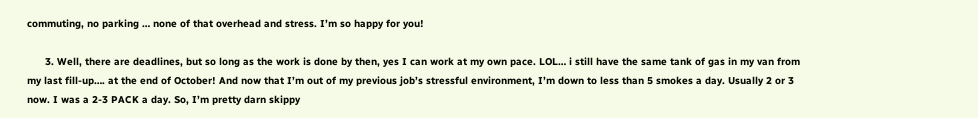commuting, no parking … none of that overhead and stress. I’m so happy for you!

      3. Well, there are deadlines, but so long as the work is done by then, yes I can work at my own pace. LOL… i still have the same tank of gas in my van from my last fill-up…. at the end of October! And now that I’m out of my previous job’s stressful environment, I’m down to less than 5 smokes a day. Usually 2 or 3 now. I was a 2-3 PACK a day. So, I’m pretty darn skippy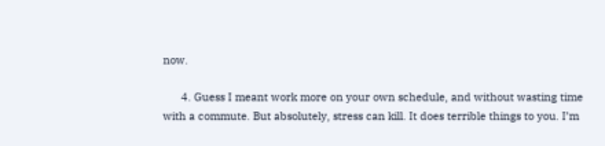now.

      4. Guess I meant work more on your own schedule, and without wasting time with a commute. But absolutely, stress can kill. It does terrible things to you. I’m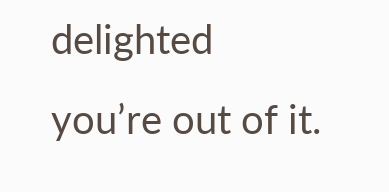delighted you’re out of it.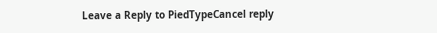Leave a Reply to PiedTypeCancel reply